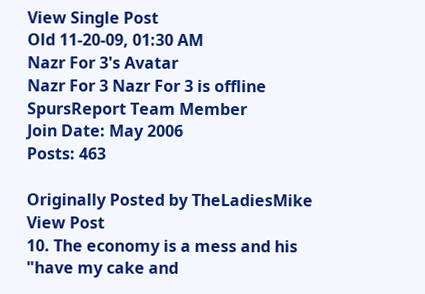View Single Post
Old 11-20-09, 01:30 AM
Nazr For 3's Avatar
Nazr For 3 Nazr For 3 is offline
SpursReport Team Member
Join Date: May 2006
Posts: 463

Originally Posted by TheLadiesMike View Post
10. The economy is a mess and his "have my cake and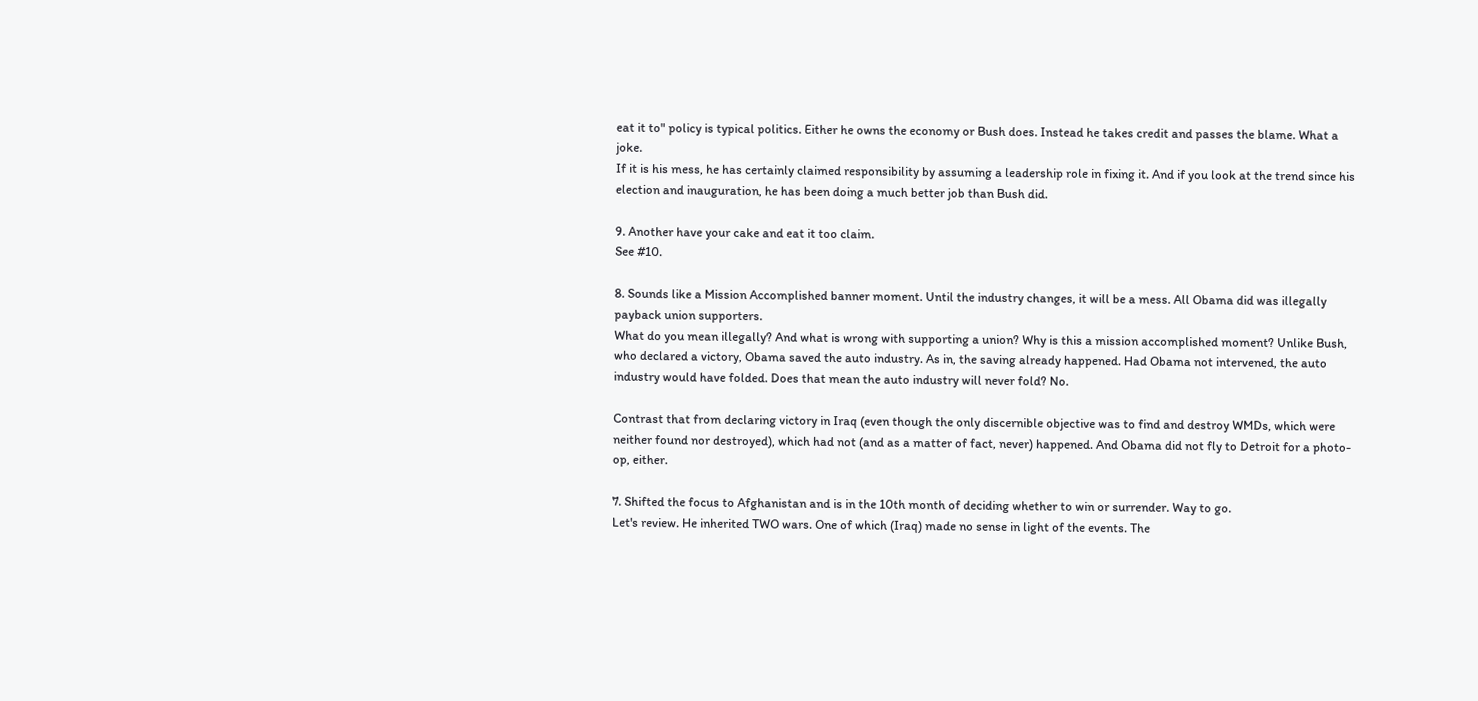eat it to" policy is typical politics. Either he owns the economy or Bush does. Instead he takes credit and passes the blame. What a joke.
If it is his mess, he has certainly claimed responsibility by assuming a leadership role in fixing it. And if you look at the trend since his election and inauguration, he has been doing a much better job than Bush did.

9. Another have your cake and eat it too claim.
See #10.

8. Sounds like a Mission Accomplished banner moment. Until the industry changes, it will be a mess. All Obama did was illegally payback union supporters.
What do you mean illegally? And what is wrong with supporting a union? Why is this a mission accomplished moment? Unlike Bush, who declared a victory, Obama saved the auto industry. As in, the saving already happened. Had Obama not intervened, the auto industry would have folded. Does that mean the auto industry will never fold? No.

Contrast that from declaring victory in Iraq (even though the only discernible objective was to find and destroy WMDs, which were neither found nor destroyed), which had not (and as a matter of fact, never) happened. And Obama did not fly to Detroit for a photo-op, either.

7. Shifted the focus to Afghanistan and is in the 10th month of deciding whether to win or surrender. Way to go.
Let's review. He inherited TWO wars. One of which (Iraq) made no sense in light of the events. The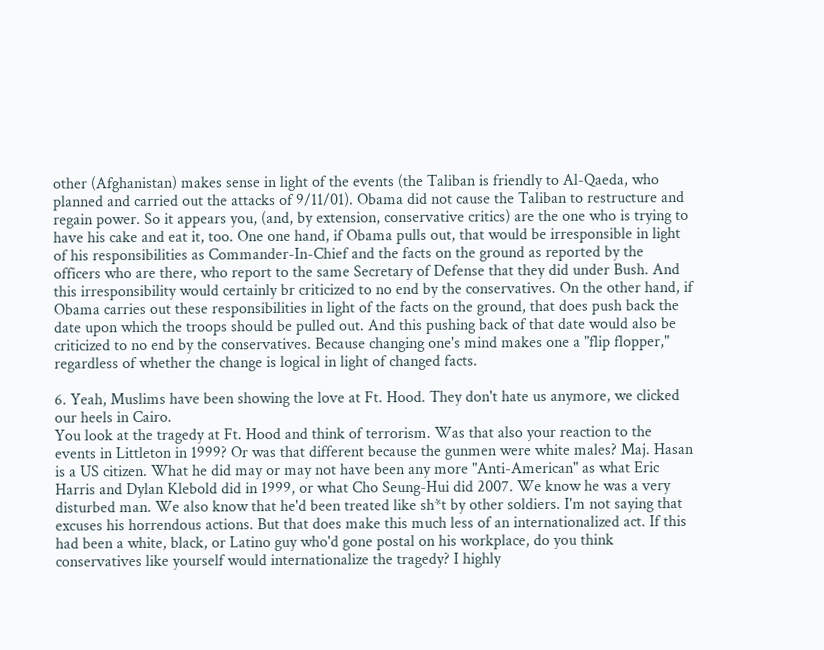other (Afghanistan) makes sense in light of the events (the Taliban is friendly to Al-Qaeda, who planned and carried out the attacks of 9/11/01). Obama did not cause the Taliban to restructure and regain power. So it appears you, (and, by extension, conservative critics) are the one who is trying to have his cake and eat it, too. One one hand, if Obama pulls out, that would be irresponsible in light of his responsibilities as Commander-In-Chief and the facts on the ground as reported by the officers who are there, who report to the same Secretary of Defense that they did under Bush. And this irresponsibility would certainly br criticized to no end by the conservatives. On the other hand, if Obama carries out these responsibilities in light of the facts on the ground, that does push back the date upon which the troops should be pulled out. And this pushing back of that date would also be criticized to no end by the conservatives. Because changing one's mind makes one a "flip flopper," regardless of whether the change is logical in light of changed facts.

6. Yeah, Muslims have been showing the love at Ft. Hood. They don't hate us anymore, we clicked our heels in Cairo.
You look at the tragedy at Ft. Hood and think of terrorism. Was that also your reaction to the events in Littleton in 1999? Or was that different because the gunmen were white males? Maj. Hasan is a US citizen. What he did may or may not have been any more "Anti-American" as what Eric Harris and Dylan Klebold did in 1999, or what Cho Seung-Hui did 2007. We know he was a very disturbed man. We also know that he'd been treated like sh*t by other soldiers. I'm not saying that excuses his horrendous actions. But that does make this much less of an internationalized act. If this had been a white, black, or Latino guy who'd gone postal on his workplace, do you think conservatives like yourself would internationalize the tragedy? I highly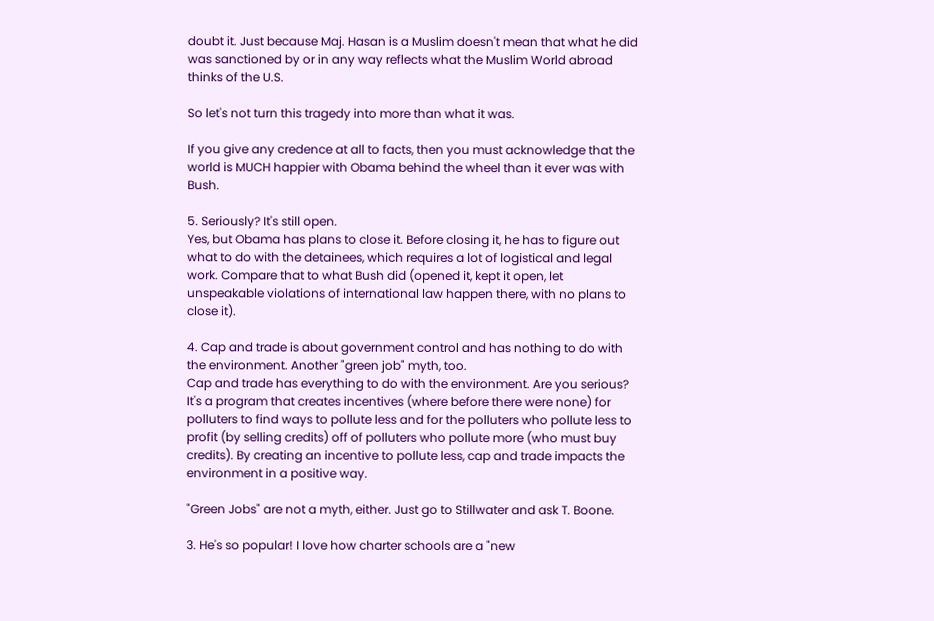doubt it. Just because Maj. Hasan is a Muslim doesn't mean that what he did was sanctioned by or in any way reflects what the Muslim World abroad thinks of the U.S.

So let's not turn this tragedy into more than what it was.

If you give any credence at all to facts, then you must acknowledge that the world is MUCH happier with Obama behind the wheel than it ever was with Bush.

5. Seriously? It's still open.
Yes, but Obama has plans to close it. Before closing it, he has to figure out what to do with the detainees, which requires a lot of logistical and legal work. Compare that to what Bush did (opened it, kept it open, let unspeakable violations of international law happen there, with no plans to close it).

4. Cap and trade is about government control and has nothing to do with the environment. Another "green job" myth, too.
Cap and trade has everything to do with the environment. Are you serious? It's a program that creates incentives (where before there were none) for polluters to find ways to pollute less and for the polluters who pollute less to profit (by selling credits) off of polluters who pollute more (who must buy credits). By creating an incentive to pollute less, cap and trade impacts the environment in a positive way.

"Green Jobs" are not a myth, either. Just go to Stillwater and ask T. Boone.

3. He's so popular! I love how charter schools are a "new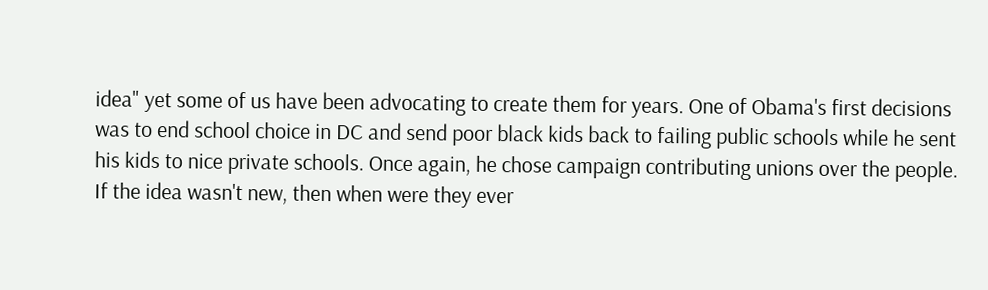idea" yet some of us have been advocating to create them for years. One of Obama's first decisions was to end school choice in DC and send poor black kids back to failing public schools while he sent his kids to nice private schools. Once again, he chose campaign contributing unions over the people.
If the idea wasn't new, then when were they ever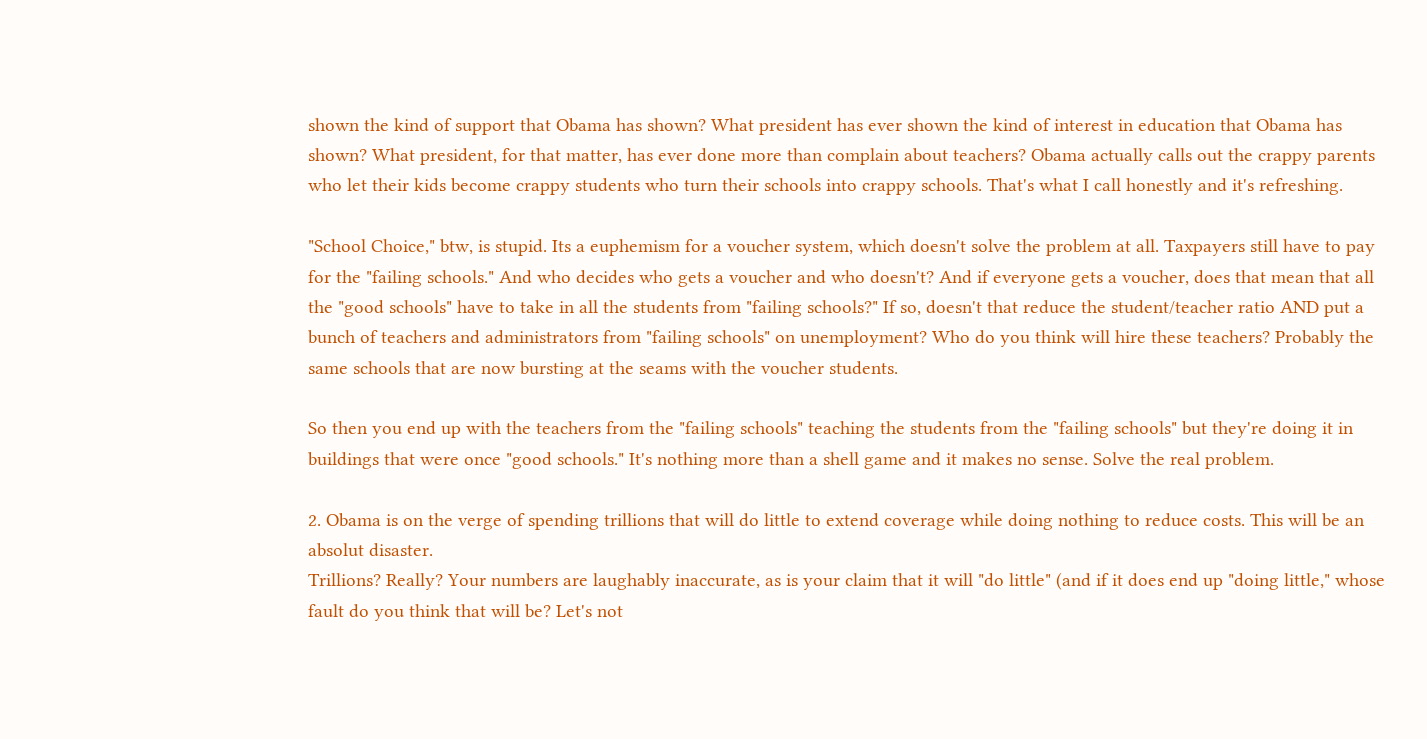shown the kind of support that Obama has shown? What president has ever shown the kind of interest in education that Obama has shown? What president, for that matter, has ever done more than complain about teachers? Obama actually calls out the crappy parents who let their kids become crappy students who turn their schools into crappy schools. That's what I call honestly and it's refreshing.

"School Choice," btw, is stupid. Its a euphemism for a voucher system, which doesn't solve the problem at all. Taxpayers still have to pay for the "failing schools." And who decides who gets a voucher and who doesn't? And if everyone gets a voucher, does that mean that all the "good schools" have to take in all the students from "failing schools?" If so, doesn't that reduce the student/teacher ratio AND put a bunch of teachers and administrators from "failing schools" on unemployment? Who do you think will hire these teachers? Probably the same schools that are now bursting at the seams with the voucher students.

So then you end up with the teachers from the "failing schools" teaching the students from the "failing schools" but they're doing it in buildings that were once "good schools." It's nothing more than a shell game and it makes no sense. Solve the real problem.

2. Obama is on the verge of spending trillions that will do little to extend coverage while doing nothing to reduce costs. This will be an absolut disaster.
Trillions? Really? Your numbers are laughably inaccurate, as is your claim that it will "do little" (and if it does end up "doing little," whose fault do you think that will be? Let's not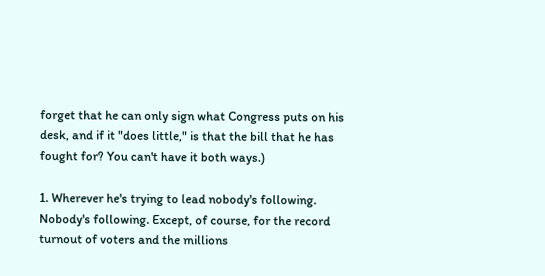forget that he can only sign what Congress puts on his desk, and if it "does little," is that the bill that he has fought for? You can't have it both ways.)

1. Wherever he's trying to lead nobody's following.
Nobody's following. Except, of course, for the record turnout of voters and the millions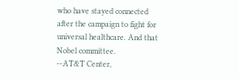who have stayed connected after the campaign to fight for universal healthcare. And that Nobel committee.
--AT&T Center,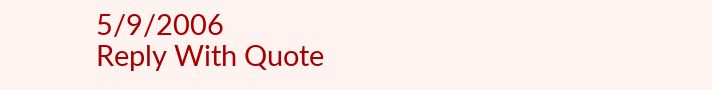5/9/2006
Reply With Quote